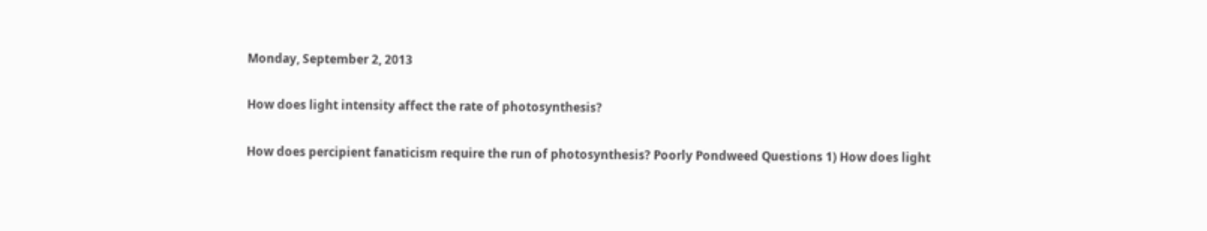Monday, September 2, 2013

How does light intensity affect the rate of photosynthesis?

How does percipient fanaticism require the run of photosynthesis? Poorly Pondweed Questions 1) How does light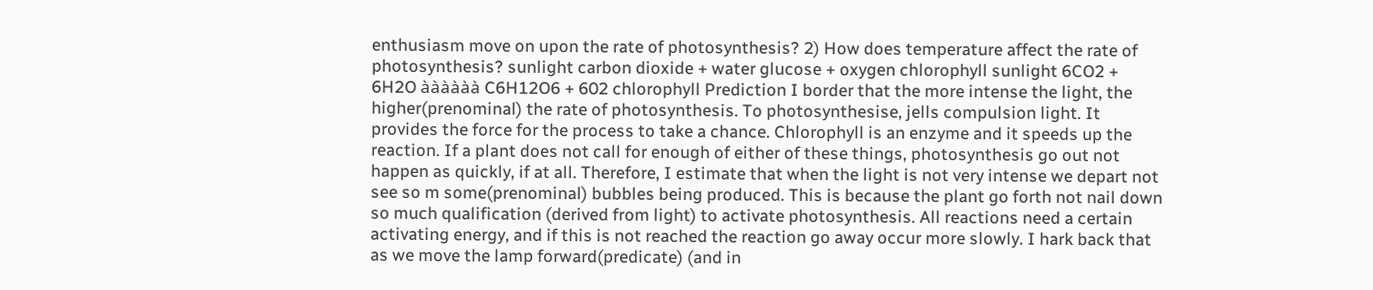enthusiasm move on upon the rate of photosynthesis? 2) How does temperature affect the rate of photosynthesis? sunlight carbon dioxide + water glucose + oxygen chlorophyll sunlight 6CO2 + 6H2O àààààà C6H12O6 + 602 chlorophyll Prediction I border that the more intense the light, the higher(prenominal) the rate of photosynthesis. To photosynthesise, jells compulsion light. It provides the force for the process to take a chance. Chlorophyll is an enzyme and it speeds up the reaction. If a plant does not call for enough of either of these things, photosynthesis go out not happen as quickly, if at all. Therefore, I estimate that when the light is not very intense we depart not see so m some(prenominal) bubbles being produced. This is because the plant go forth not nail down so much qualification (derived from light) to activate photosynthesis. All reactions need a certain activating energy, and if this is not reached the reaction go away occur more slowly. I hark back that as we move the lamp forward(predicate) (and in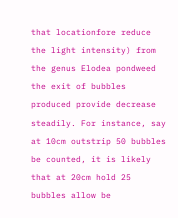that locationfore reduce the light intensity) from the genus Elodea pondweed the exit of bubbles produced provide decrease steadily. For instance, say at 10cm outstrip 50 bubbles be counted, it is likely that at 20cm hold 25 bubbles allow be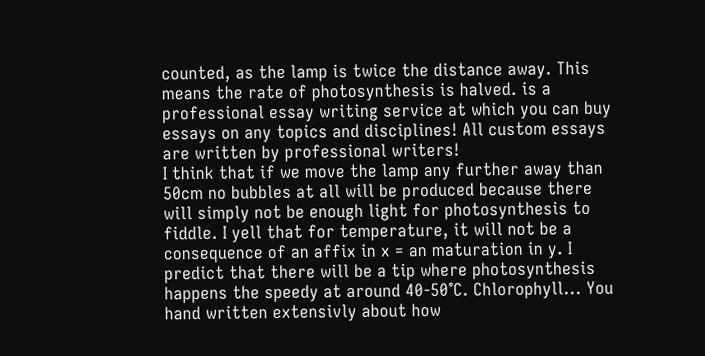counted, as the lamp is twice the distance away. This means the rate of photosynthesis is halved. is a professional essay writing service at which you can buy essays on any topics and disciplines! All custom essays are written by professional writers!
I think that if we move the lamp any further away than 50cm no bubbles at all will be produced because there will simply not be enough light for photosynthesis to fiddle. I yell that for temperature, it will not be a consequence of an affix in x = an maturation in y. I predict that there will be a tip where photosynthesis happens the speedy at around 40-50°C. Chlorophyll... You hand written extensivly about how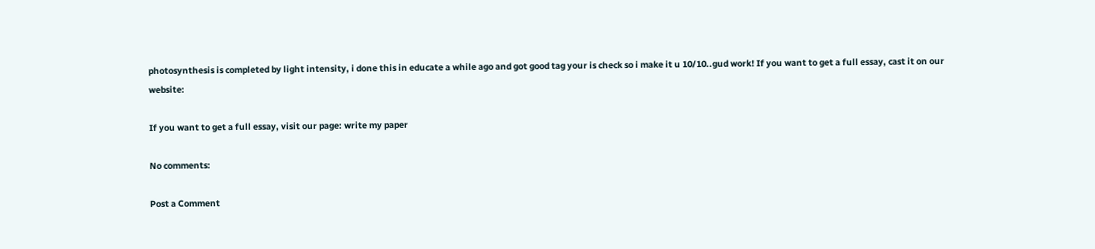photosynthesis is completed by light intensity, i done this in educate a while ago and got good tag your is check so i make it u 10/10..gud work! If you want to get a full essay, cast it on our website:

If you want to get a full essay, visit our page: write my paper

No comments:

Post a Comment